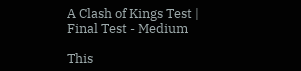A Clash of Kings Test | Final Test - Medium

This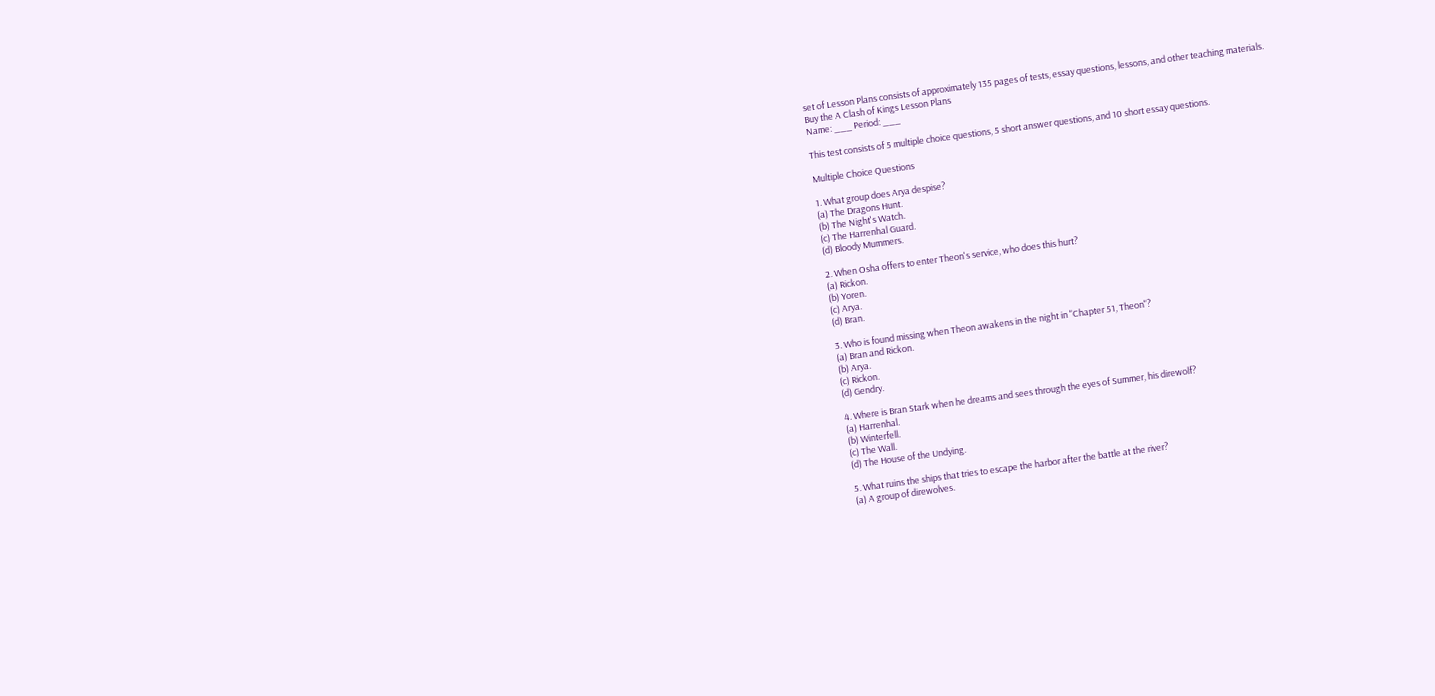set of Lesson Plans consists of approximately 135 pages of tests, essay questions, lessons, and other teaching materials.
Buy the A Clash of Kings Lesson Plans
Name: ___ Period: ___

This test consists of 5 multiple choice questions, 5 short answer questions, and 10 short essay questions.

Multiple Choice Questions

1. What group does Arya despise?
(a) The Dragons Hunt.
(b) The Night's Watch.
(c) The Harrenhal Guard.
(d) Bloody Mummers.

2. When Osha offers to enter Theon's service, who does this hurt?
(a) Rickon.
(b) Yoren.
(c) Arya.
(d) Bran.

3. Who is found missing when Theon awakens in the night in "Chapter 51, Theon"?
(a) Bran and Rickon.
(b) Arya.
(c) Rickon.
(d) Gendry.

4. Where is Bran Stark when he dreams and sees through the eyes of Summer, his direwolf?
(a) Harrenhal.
(b) Winterfell.
(c) The Wall.
(d) The House of the Undying.

5. What ruins the ships that tries to escape the harbor after the battle at the river?
(a) A group of direwolves.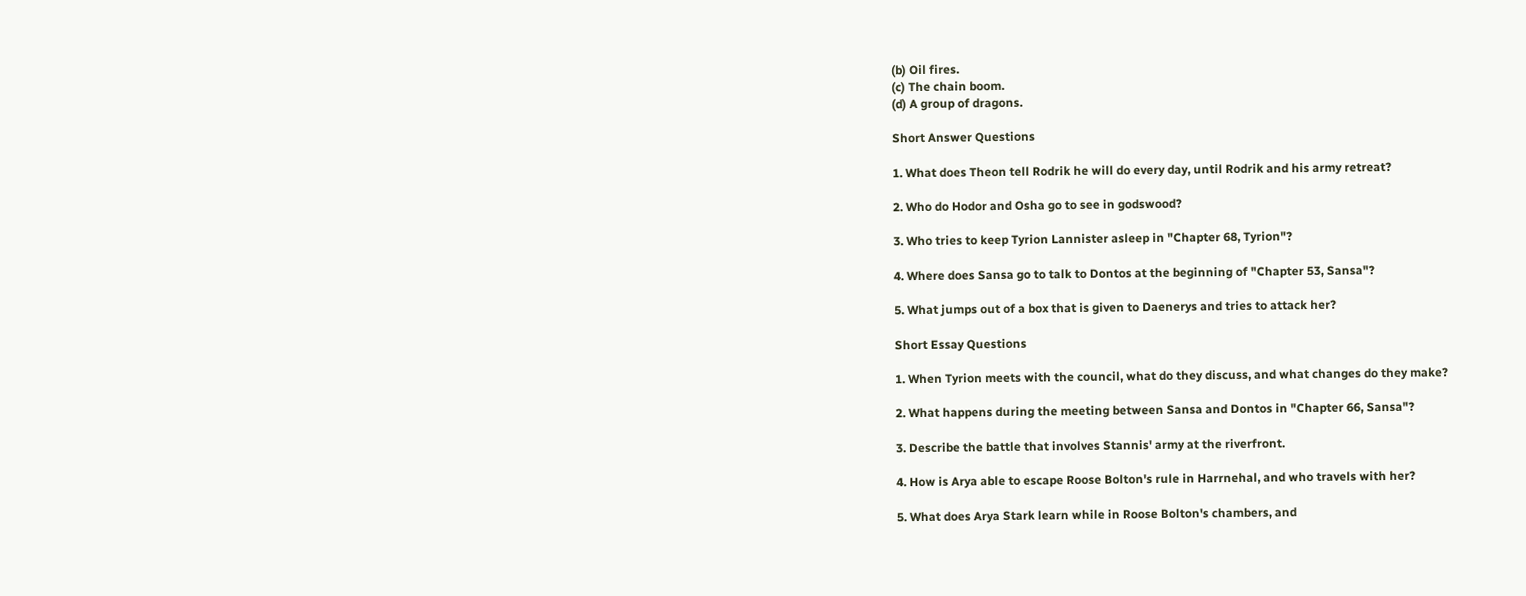(b) Oil fires.
(c) The chain boom.
(d) A group of dragons.

Short Answer Questions

1. What does Theon tell Rodrik he will do every day, until Rodrik and his army retreat?

2. Who do Hodor and Osha go to see in godswood?

3. Who tries to keep Tyrion Lannister asleep in "Chapter 68, Tyrion"?

4. Where does Sansa go to talk to Dontos at the beginning of "Chapter 53, Sansa"?

5. What jumps out of a box that is given to Daenerys and tries to attack her?

Short Essay Questions

1. When Tyrion meets with the council, what do they discuss, and what changes do they make?

2. What happens during the meeting between Sansa and Dontos in "Chapter 66, Sansa"?

3. Describe the battle that involves Stannis' army at the riverfront.

4. How is Arya able to escape Roose Bolton's rule in Harrnehal, and who travels with her?

5. What does Arya Stark learn while in Roose Bolton's chambers, and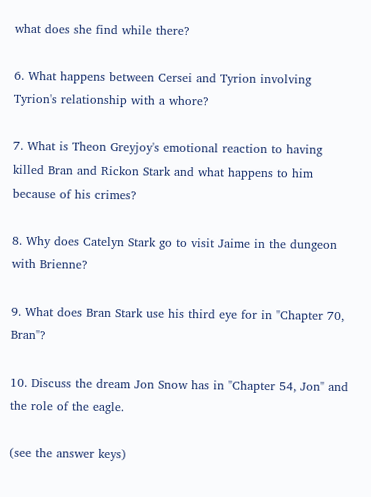what does she find while there?

6. What happens between Cersei and Tyrion involving Tyrion's relationship with a whore?

7. What is Theon Greyjoy's emotional reaction to having killed Bran and Rickon Stark and what happens to him because of his crimes?

8. Why does Catelyn Stark go to visit Jaime in the dungeon with Brienne?

9. What does Bran Stark use his third eye for in "Chapter 70, Bran"?

10. Discuss the dream Jon Snow has in "Chapter 54, Jon" and the role of the eagle.

(see the answer keys)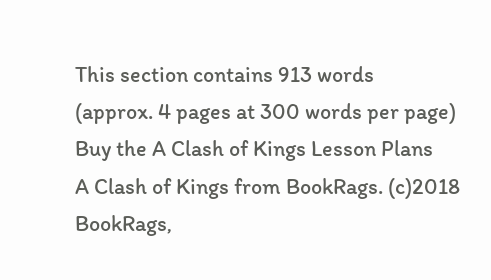This section contains 913 words
(approx. 4 pages at 300 words per page)
Buy the A Clash of Kings Lesson Plans
A Clash of Kings from BookRags. (c)2018 BookRags,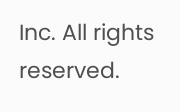Inc. All rights reserved.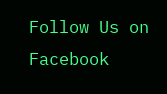Follow Us on Facebook